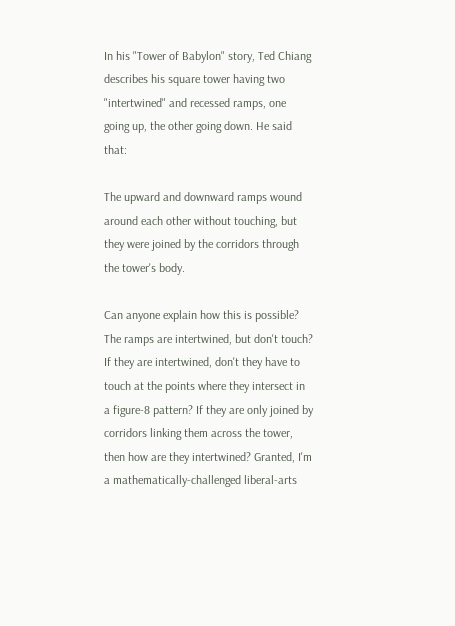In his "Tower of Babylon" story, Ted Chiang describes his square tower having two "intertwined" and recessed ramps, one going up, the other going down. He said that:

The upward and downward ramps wound around each other without touching, but they were joined by the corridors through the tower's body.

Can anyone explain how this is possible? The ramps are intertwined, but don't touch? If they are intertwined, don't they have to touch at the points where they intersect in a figure-8 pattern? If they are only joined by corridors linking them across the tower, then how are they intertwined? Granted, I'm a mathematically-challenged liberal-arts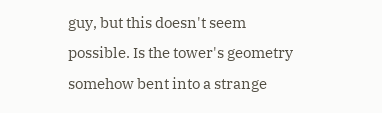guy, but this doesn't seem possible. Is the tower's geometry somehow bent into a strange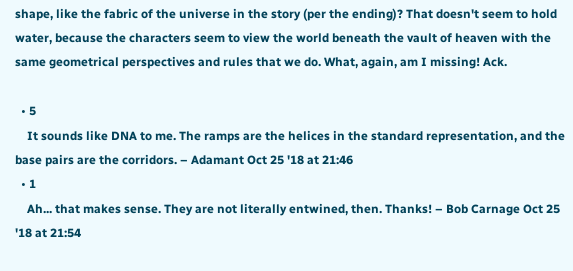shape, like the fabric of the universe in the story (per the ending)? That doesn't seem to hold water, because the characters seem to view the world beneath the vault of heaven with the same geometrical perspectives and rules that we do. What, again, am I missing! Ack.

  • 5
    It sounds like DNA to me. The ramps are the helices in the standard representation, and the base pairs are the corridors. – Adamant Oct 25 '18 at 21:46
  • 1
    Ah... that makes sense. They are not literally entwined, then. Thanks! – Bob Carnage Oct 25 '18 at 21:54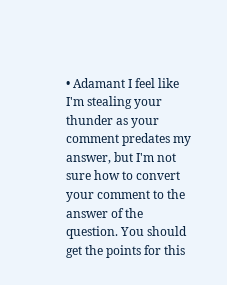• Adamant I feel like I'm stealing your thunder as your comment predates my answer, but I'm not sure how to convert your comment to the answer of the question. You should get the points for this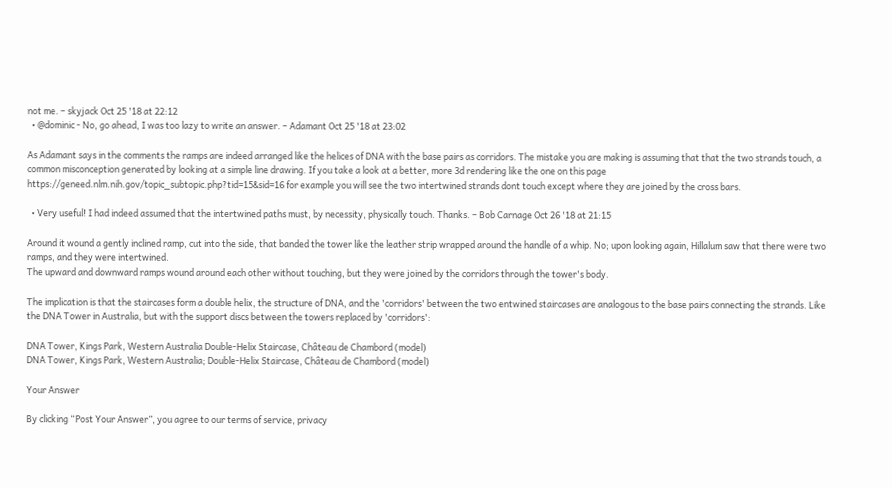not me. – skyjack Oct 25 '18 at 22:12
  • @dominic - No, go ahead, I was too lazy to write an answer. – Adamant Oct 25 '18 at 23:02

As Adamant says in the comments the ramps are indeed arranged like the helices of DNA with the base pairs as corridors. The mistake you are making is assuming that that the two strands touch, a common misconception generated by looking at a simple line drawing. If you take a look at a better, more 3d rendering like the one on this page https://geneed.nlm.nih.gov/topic_subtopic.php?tid=15&sid=16 for example you will see the two intertwined strands dont touch except where they are joined by the cross bars.

  • Very useful! I had indeed assumed that the intertwined paths must, by necessity, physically touch. Thanks. – Bob Carnage Oct 26 '18 at 21:15

Around it wound a gently inclined ramp, cut into the side, that banded the tower like the leather strip wrapped around the handle of a whip. No; upon looking again, Hillalum saw that there were two ramps, and they were intertwined.
The upward and downward ramps wound around each other without touching, but they were joined by the corridors through the tower's body.

The implication is that the staircases form a double helix, the structure of DNA, and the 'corridors' between the two entwined staircases are analogous to the base pairs connecting the strands. Like the DNA Tower in Australia, but with the support discs between the towers replaced by 'corridors':

DNA Tower, Kings Park, Western Australia Double-Helix Staircase, Château de Chambord (model)
DNA Tower, Kings Park, Western Australia; Double-Helix Staircase, Château de Chambord (model)

Your Answer

By clicking “Post Your Answer”, you agree to our terms of service, privacy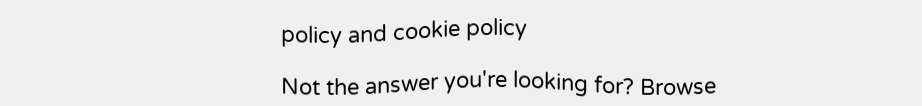policy and cookie policy

Not the answer you're looking for? Browse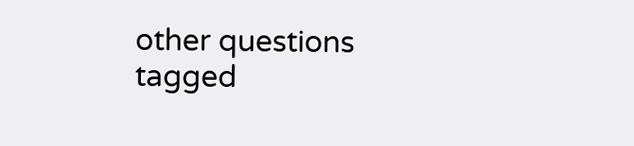other questions tagged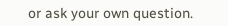or ask your own question.